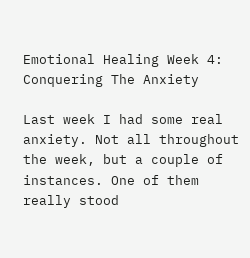Emotional Healing Week 4: Conquering The Anxiety

Last week I had some real anxiety. Not all throughout the week, but a couple of instances. One of them really stood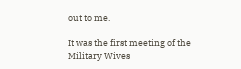out to me.

It was the first meeting of the Military Wives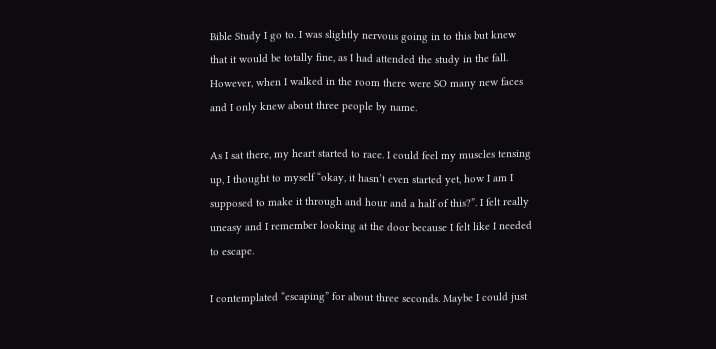Bible Study I go to. I was slightly nervous going in to this but knew that it would be totally fine, as I had attended the study in the fall. However, when I walked in the room there were SO many new faces and I only knew about three people by name.

As I sat there, my heart started to race. I could feel my muscles tensing up, I thought to myself “okay, it hasn’t even started yet, how I am I supposed to make it through and hour and a half of this?”. I felt really uneasy and I remember looking at the door because I felt like I needed to escape.

I contemplated “escaping” for about three seconds. Maybe I could just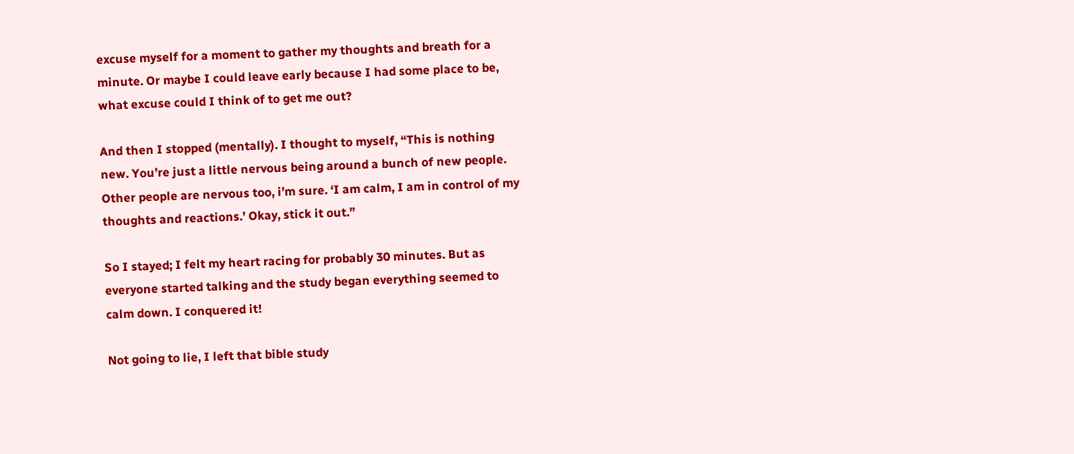excuse myself for a moment to gather my thoughts and breath for a minute. Or maybe I could leave early because I had some place to be, what excuse could I think of to get me out?

And then I stopped (mentally). I thought to myself, “This is nothing new. You’re just a little nervous being around a bunch of new people. Other people are nervous too, i’m sure. ‘I am calm, I am in control of my thoughts and reactions.’ Okay, stick it out.”

So I stayed; I felt my heart racing for probably 30 minutes. But as everyone started talking and the study began everything seemed to calm down. I conquered it!

Not going to lie, I left that bible study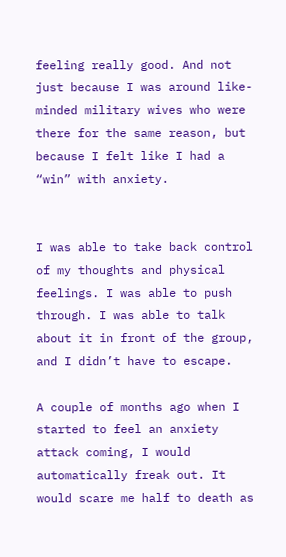feeling really good. And not just because I was around like-minded military wives who were there for the same reason, but because I felt like I had a “win” with anxiety.


I was able to take back control of my thoughts and physical feelings. I was able to push through. I was able to talk about it in front of the group, and I didn’t have to escape.

A couple of months ago when I started to feel an anxiety attack coming, I would automatically freak out. It would scare me half to death as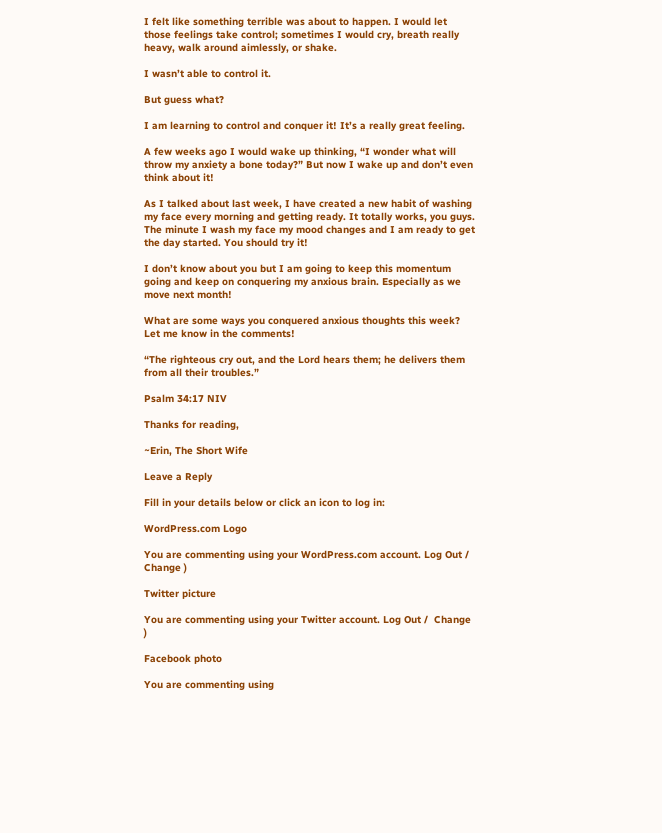I felt like something terrible was about to happen. I would let those feelings take control; sometimes I would cry, breath really heavy, walk around aimlessly, or shake.

I wasn’t able to control it.

But guess what?

I am learning to control and conquer it! It’s a really great feeling.

A few weeks ago I would wake up thinking, “I wonder what will throw my anxiety a bone today?” But now I wake up and don’t even think about it!

As I talked about last week, I have created a new habit of washing my face every morning and getting ready. It totally works, you guys. The minute I wash my face my mood changes and I am ready to get the day started. You should try it!

I don’t know about you but I am going to keep this momentum going and keep on conquering my anxious brain. Especially as we move next month!

What are some ways you conquered anxious thoughts this week? Let me know in the comments!

“The righteous cry out, and the Lord hears them; he delivers them from all their troubles.”

Psalm 34:17 NIV

Thanks for reading,

~Erin, The Short Wife

Leave a Reply

Fill in your details below or click an icon to log in:

WordPress.com Logo

You are commenting using your WordPress.com account. Log Out /  Change )

Twitter picture

You are commenting using your Twitter account. Log Out /  Change )

Facebook photo

You are commenting using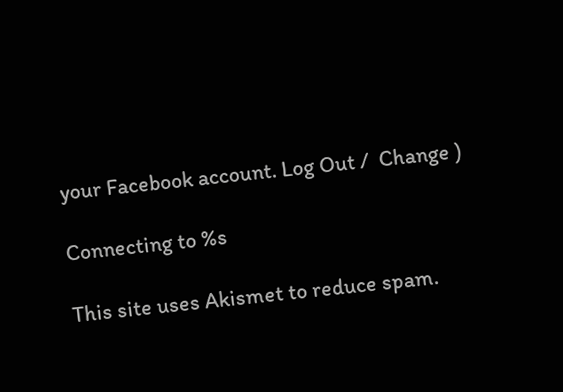your Facebook account. Log Out /  Change )

Connecting to %s

This site uses Akismet to reduce spam.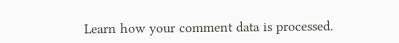Learn how your comment data is processed.